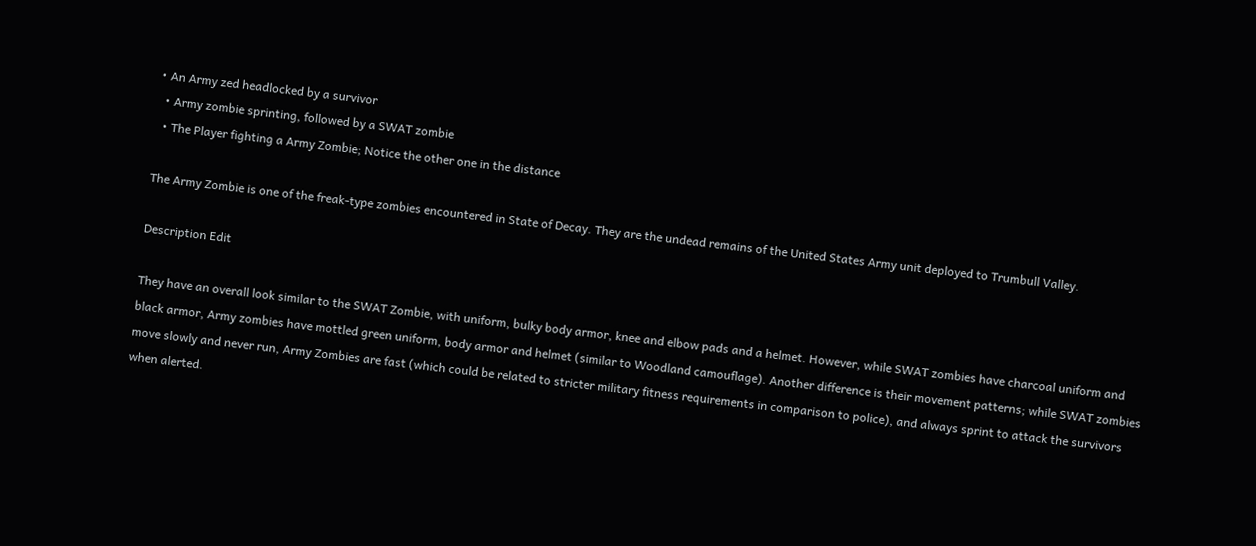• An Army zed headlocked by a survivor
  • Army zombie sprinting, followed by a SWAT zombie
  • The Player fighting a Army Zombie; Notice the other one in the distance

The Army Zombie is one of the freak-type zombies encountered in State of Decay. They are the undead remains of the United States Army unit deployed to Trumbull Valley.

Description Edit

They have an overall look similar to the SWAT Zombie, with uniform, bulky body armor, knee and elbow pads and a helmet. However, while SWAT zombies have charcoal uniform and black armor, Army zombies have mottled green uniform, body armor and helmet (similar to Woodland camouflage). Another difference is their movement patterns; while SWAT zombies move slowly and never run, Army Zombies are fast (which could be related to stricter military fitness requirements in comparison to police), and always sprint to attack the survivors when alerted.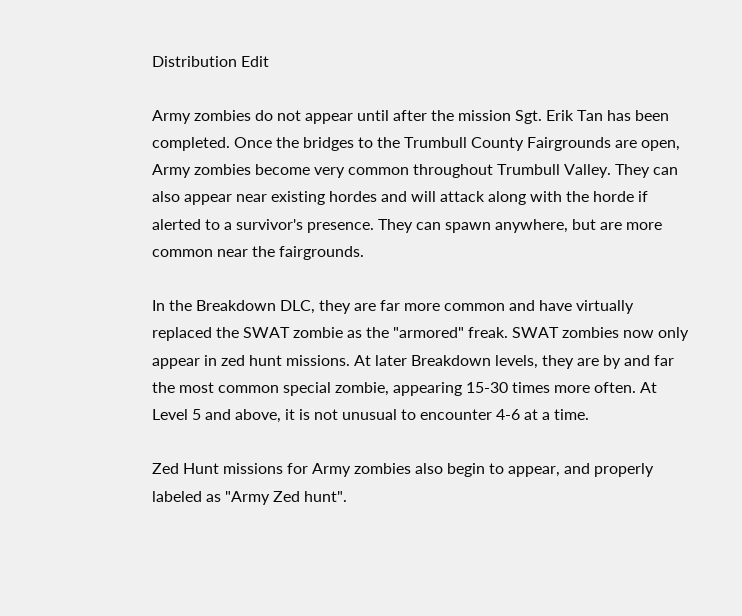Distribution Edit

Army zombies do not appear until after the mission Sgt. Erik Tan has been completed. Once the bridges to the Trumbull County Fairgrounds are open, Army zombies become very common throughout Trumbull Valley. They can also appear near existing hordes and will attack along with the horde if alerted to a survivor's presence. They can spawn anywhere, but are more common near the fairgrounds.

In the Breakdown DLC, they are far more common and have virtually replaced the SWAT zombie as the "armored" freak. SWAT zombies now only appear in zed hunt missions. At later Breakdown levels, they are by and far the most common special zombie, appearing 15-30 times more often. At Level 5 and above, it is not unusual to encounter 4-6 at a time.

Zed Hunt missions for Army zombies also begin to appear, and properly labeled as "Army Zed hunt".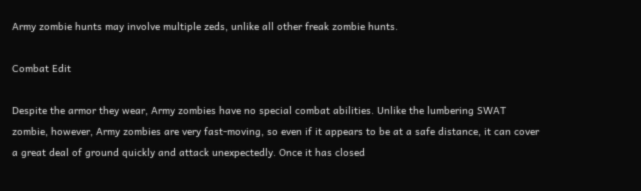Army zombie hunts may involve multiple zeds, unlike all other freak zombie hunts.

Combat Edit

Despite the armor they wear, Army zombies have no special combat abilities. Unlike the lumbering SWAT zombie, however, Army zombies are very fast-moving, so even if it appears to be at a safe distance, it can cover a great deal of ground quickly and attack unexpectedly. Once it has closed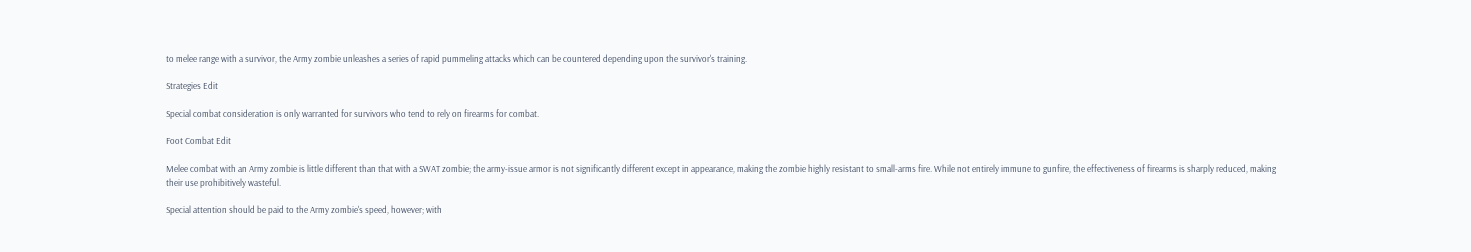to melee range with a survivor, the Army zombie unleashes a series of rapid pummeling attacks which can be countered depending upon the survivor's training.

Strategies Edit

Special combat consideration is only warranted for survivors who tend to rely on firearms for combat.

Foot Combat Edit

Melee combat with an Army zombie is little different than that with a SWAT zombie; the army-issue armor is not significantly different except in appearance, making the zombie highly resistant to small-arms fire. While not entirely immune to gunfire, the effectiveness of firearms is sharply reduced, making their use prohibitively wasteful.

Special attention should be paid to the Army zombie's speed, however; with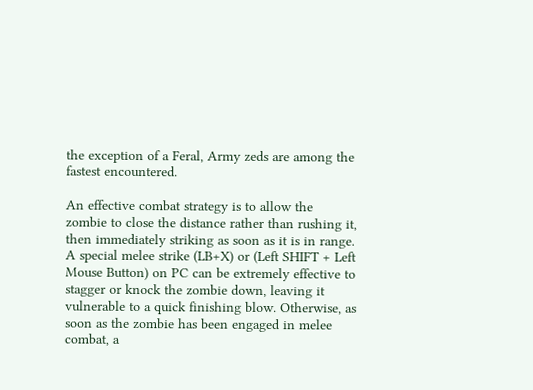the exception of a Feral, Army zeds are among the fastest encountered.

An effective combat strategy is to allow the zombie to close the distance rather than rushing it, then immediately striking as soon as it is in range. A special melee strike (LB+X) or (Left SHIFT + Left Mouse Button) on PC can be extremely effective to stagger or knock the zombie down, leaving it vulnerable to a quick finishing blow. Otherwise, as soon as the zombie has been engaged in melee combat, a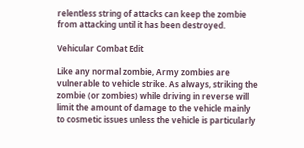relentless string of attacks can keep the zombie from attacking until it has been destroyed.

Vehicular Combat Edit

Like any normal zombie, Army zombies are vulnerable to vehicle strike. As always, striking the zombie (or zombies) while driving in reverse will limit the amount of damage to the vehicle mainly to cosmetic issues unless the vehicle is particularly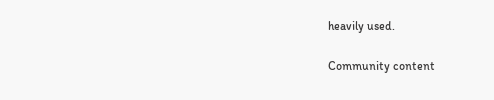heavily used.

Community content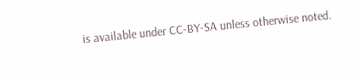is available under CC-BY-SA unless otherwise noted.